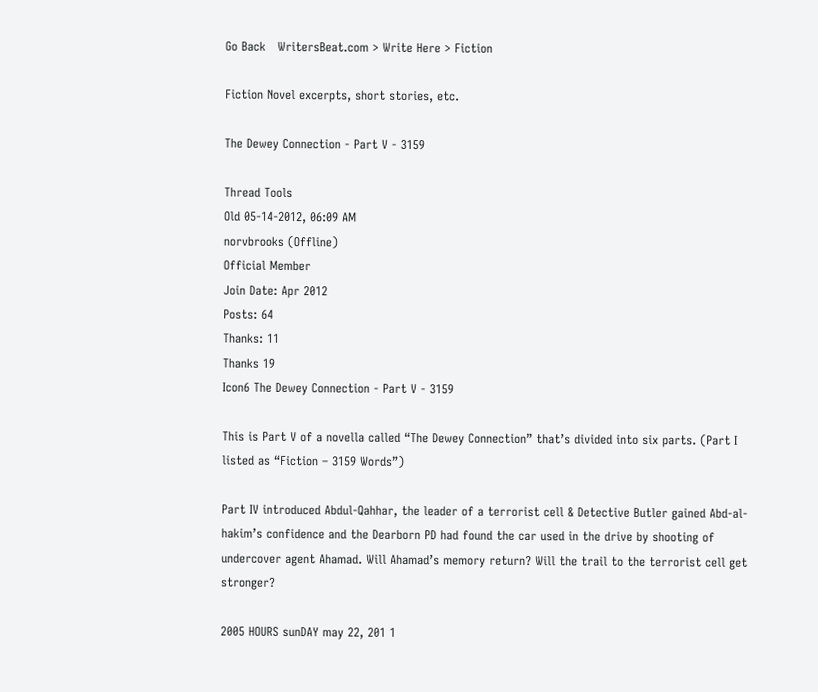Go Back   WritersBeat.com > Write Here > Fiction

Fiction Novel excerpts, short stories, etc.

The Dewey Connection - Part V - 3159

Thread Tools
Old 05-14-2012, 06:09 AM
norvbrooks (Offline)
Official Member
Join Date: Apr 2012
Posts: 64
Thanks: 11
Thanks 19
Icon6 The Dewey Connection - Part V - 3159

This is Part V of a novella called “The Dewey Connection” that’s divided into six parts. (Part I listed as “Fiction – 3159 Words”)

Part IV introduced Abdul-Qahhar, the leader of a terrorist cell & Detective Butler gained Abd-al-hakim’s confidence and the Dearborn PD had found the car used in the drive by shooting of undercover agent Ahamad. Will Ahamad’s memory return? Will the trail to the terrorist cell get stronger?

2005 HOURS sunDAY may 22, 201 1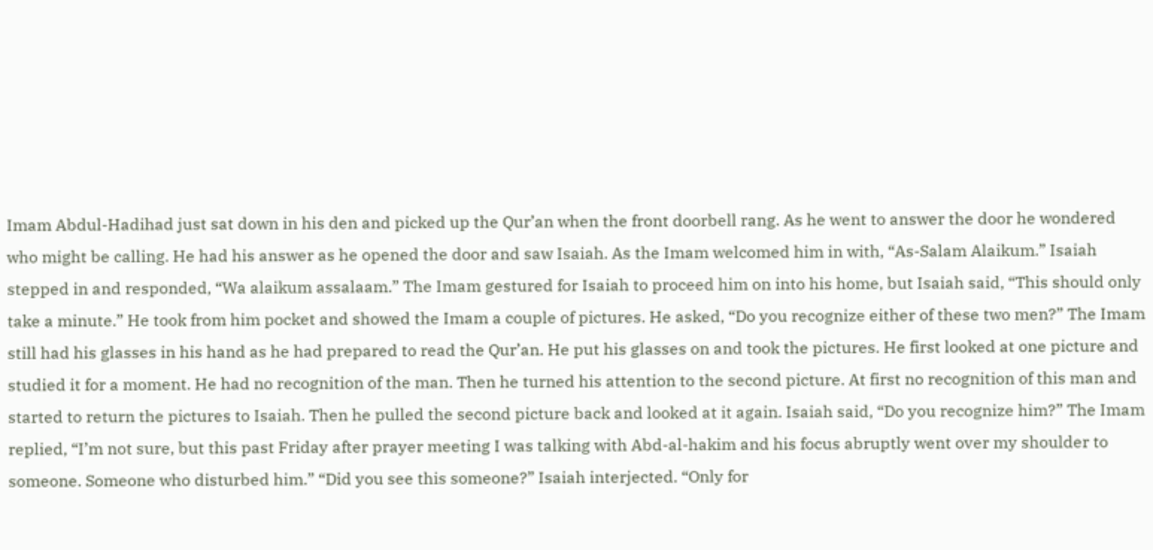Imam Abdul-Hadihad just sat down in his den and picked up the Qur’an when the front doorbell rang. As he went to answer the door he wondered who might be calling. He had his answer as he opened the door and saw Isaiah. As the Imam welcomed him in with, “As-Salam Alaikum.” Isaiah stepped in and responded, “Wa alaikum assalaam.” The Imam gestured for Isaiah to proceed him on into his home, but Isaiah said, “This should only take a minute.” He took from him pocket and showed the Imam a couple of pictures. He asked, “Do you recognize either of these two men?” The Imam still had his glasses in his hand as he had prepared to read the Qur’an. He put his glasses on and took the pictures. He first looked at one picture and studied it for a moment. He had no recognition of the man. Then he turned his attention to the second picture. At first no recognition of this man and started to return the pictures to Isaiah. Then he pulled the second picture back and looked at it again. Isaiah said, “Do you recognize him?” The Imam replied, “I’m not sure, but this past Friday after prayer meeting I was talking with Abd-al-hakim and his focus abruptly went over my shoulder to someone. Someone who disturbed him.” “Did you see this someone?” Isaiah interjected. “Only for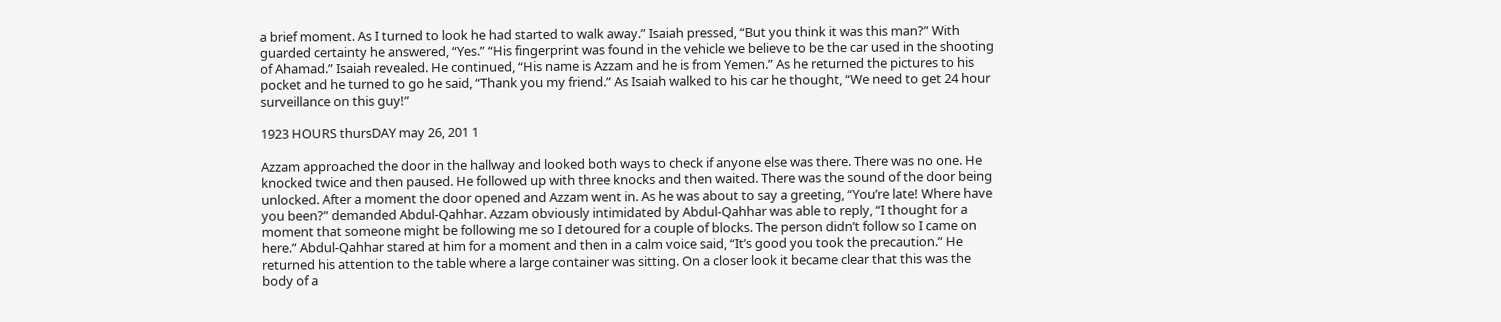a brief moment. As I turned to look he had started to walk away.” Isaiah pressed, “But you think it was this man?” With guarded certainty he answered, “Yes.” “His fingerprint was found in the vehicle we believe to be the car used in the shooting of Ahamad.” Isaiah revealed. He continued, “His name is Azzam and he is from Yemen.” As he returned the pictures to his pocket and he turned to go he said, “Thank you my friend.” As Isaiah walked to his car he thought, “We need to get 24 hour surveillance on this guy!”

1923 HOURS thursDAY may 26, 201 1

Azzam approached the door in the hallway and looked both ways to check if anyone else was there. There was no one. He knocked twice and then paused. He followed up with three knocks and then waited. There was the sound of the door being unlocked. After a moment the door opened and Azzam went in. As he was about to say a greeting, “You’re late! Where have you been?” demanded Abdul-Qahhar. Azzam obviously intimidated by Abdul-Qahhar was able to reply, “I thought for a moment that someone might be following me so I detoured for a couple of blocks. The person didn’t follow so I came on here.” Abdul-Qahhar stared at him for a moment and then in a calm voice said, “It’s good you took the precaution.” He returned his attention to the table where a large container was sitting. On a closer look it became clear that this was the body of a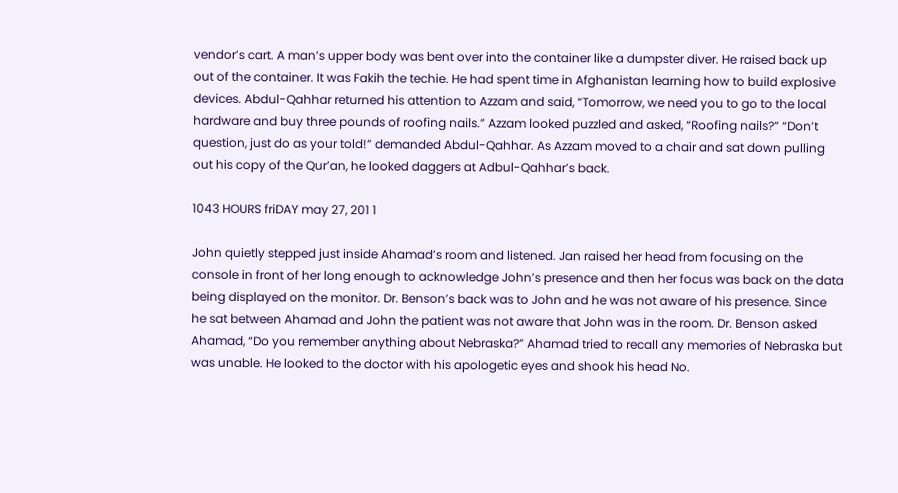vendor’s cart. A man’s upper body was bent over into the container like a dumpster diver. He raised back up out of the container. It was Fakih the techie. He had spent time in Afghanistan learning how to build explosive devices. Abdul-Qahhar returned his attention to Azzam and said, “Tomorrow, we need you to go to the local hardware and buy three pounds of roofing nails.” Azzam looked puzzled and asked, “Roofing nails?” “Don’t question, just do as your told!” demanded Abdul-Qahhar. As Azzam moved to a chair and sat down pulling out his copy of the Qur’an, he looked daggers at Adbul-Qahhar’s back.

1043 HOURS friDAY may 27, 201 1

John quietly stepped just inside Ahamad’s room and listened. Jan raised her head from focusing on the console in front of her long enough to acknowledge John’s presence and then her focus was back on the data being displayed on the monitor. Dr. Benson’s back was to John and he was not aware of his presence. Since he sat between Ahamad and John the patient was not aware that John was in the room. Dr. Benson asked Ahamad, “Do you remember anything about Nebraska?” Ahamad tried to recall any memories of Nebraska but was unable. He looked to the doctor with his apologetic eyes and shook his head No.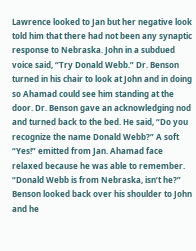Lawrence looked to Jan but her negative look told him that there had not been any synaptic response to Nebraska. John in a subdued voice said, “Try Donald Webb.” Dr. Benson turned in his chair to look at John and in doing so Ahamad could see him standing at the door. Dr. Benson gave an acknowledging nod and turned back to the bed. He said, “Do you recognize the name Donald Webb?” A soft “Yes!” emitted from Jan. Ahamad face relaxed because he was able to remember. “Donald Webb is from Nebraska, isn’t he?” Benson looked back over his shoulder to John and he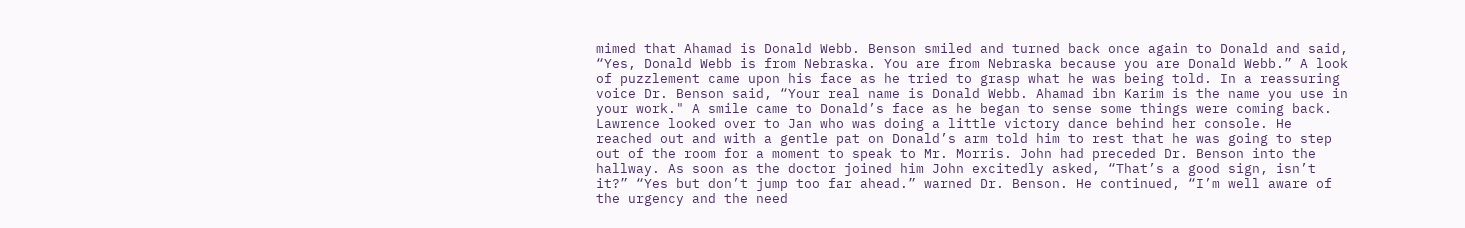mimed that Ahamad is Donald Webb. Benson smiled and turned back once again to Donald and said, “Yes, Donald Webb is from Nebraska. You are from Nebraska because you are Donald Webb.” A look of puzzlement came upon his face as he tried to grasp what he was being told. In a reassuring voice Dr. Benson said, “Your real name is Donald Webb. Ahamad ibn Karim is the name you use in your work." A smile came to Donald’s face as he began to sense some things were coming back. Lawrence looked over to Jan who was doing a little victory dance behind her console. He reached out and with a gentle pat on Donald’s arm told him to rest that he was going to step out of the room for a moment to speak to Mr. Morris. John had preceded Dr. Benson into the hallway. As soon as the doctor joined him John excitedly asked, “That’s a good sign, isn’t it?” “Yes but don’t jump too far ahead.” warned Dr. Benson. He continued, “I’m well aware of the urgency and the need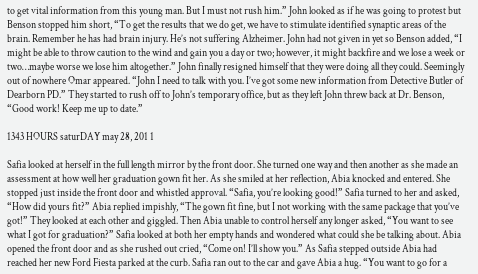to get vital information from this young man. But I must not rush him.” John looked as if he was going to protest but Benson stopped him short, “To get the results that we do get, we have to stimulate identified synaptic areas of the brain. Remember he has had brain injury. He’s not suffering Alzheimer. John had not given in yet so Benson added, “I might be able to throw caution to the wind and gain you a day or two; however, it might backfire and we lose a week or two…maybe worse we lose him altogether.” John finally resigned himself that they were doing all they could. Seemingly out of nowhere Omar appeared. “John I need to talk with you. I’ve got some new information from Detective Butler of Dearborn PD.” They started to rush off to John’s temporary office, but as they left John threw back at Dr. Benson, “Good work! Keep me up to date.”

1343 HOURS saturDAY may 28, 201 1

Safia looked at herself in the full length mirror by the front door. She turned one way and then another as she made an assessment at how well her graduation gown fit her. As she smiled at her reflection, Abia knocked and entered. She stopped just inside the front door and whistled approval. “Safia, you’re looking good!” Safia turned to her and asked, “How did yours fit?” Abia replied impishly, “The gown fit fine, but I not working with the same package that you’ve got!” They looked at each other and giggled. Then Abia unable to control herself any longer asked, “You want to see what I got for graduation?” Safia looked at both her empty hands and wondered what could she be talking about. Abia opened the front door and as she rushed out cried, “Come on! I’ll show you.” As Safia stepped outside Abia had reached her new Ford Fiesta parked at the curb. Safia ran out to the car and gave Abia a hug. “You want to go for a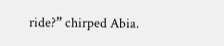ride?” chirped Abia.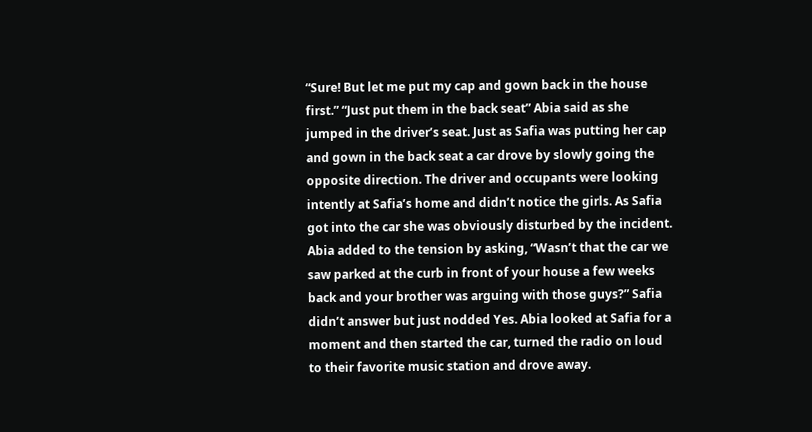“Sure! But let me put my cap and gown back in the house first.” “Just put them in the back seat” Abia said as she jumped in the driver’s seat. Just as Safia was putting her cap and gown in the back seat a car drove by slowly going the opposite direction. The driver and occupants were looking intently at Safia’s home and didn’t notice the girls. As Safia got into the car she was obviously disturbed by the incident. Abia added to the tension by asking, “Wasn’t that the car we saw parked at the curb in front of your house a few weeks back and your brother was arguing with those guys?” Safia didn’t answer but just nodded Yes. Abia looked at Safia for a moment and then started the car, turned the radio on loud to their favorite music station and drove away.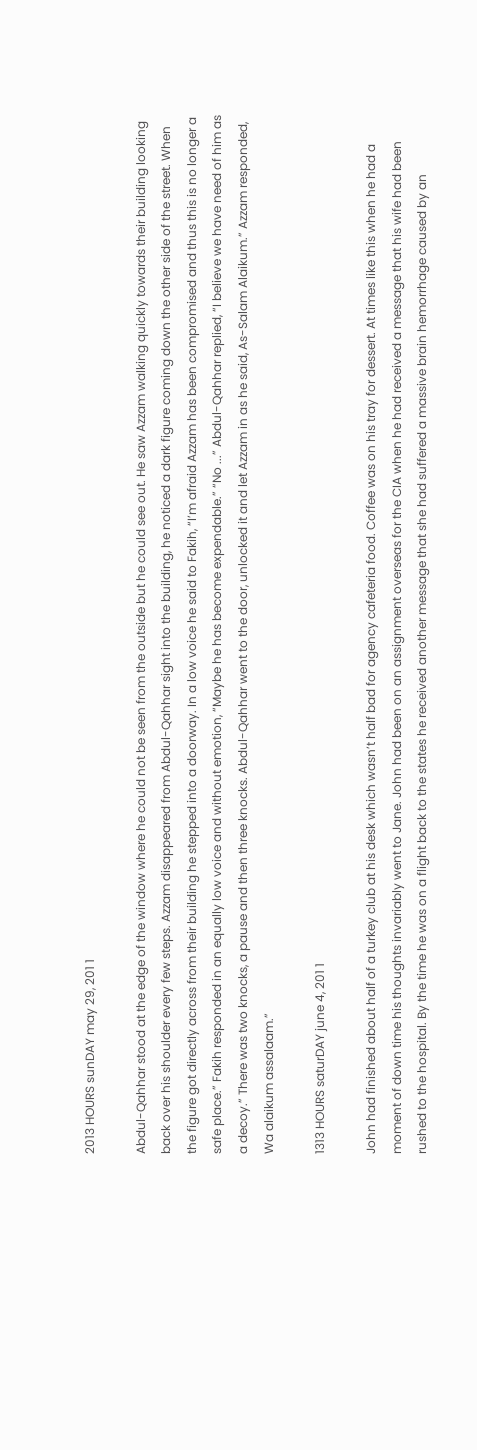2013 HOURS sunDAY may 29, 201 1

Abdul-Qahhar stood at the edge of the window where he could not be seen from the outside but he could see out. He saw Azzam walking quickly towards their building looking back over his shoulder every few steps. Azzam disappeared from Abdul-Qahhar sight into the building, he noticed a dark figure coming down the other side of the street. When the figure got directly across from their building he stepped into a doorway. In a low voice he said to Fakih, “I’m afraid Azzam has been compromised and thus this is no longer a safe place.” Fakih responded in an equally low voice and without emotion, “Maybe he has become expendable.” “No ...” Abdul-Qahhar replied, “I believe we have need of him as a decoy.” There was two knocks, a pause and then three knocks. Abdul-Qahhar went to the door, unlocked it and let Azzam in as he said, As-Salam Alaikum.” Azzam responded, Wa alaikum assalaam.”

1313 HOURS saturDAY june 4, 201 1

John had finished about half of a turkey club at his desk which wasn’t half bad for agency cafeteria food. Coffee was on his tray for dessert. At times like this when he had a moment of down time his thoughts invariably went to Jane. John had been on an assignment overseas for the CIA when he had received a message that his wife had been rushed to the hospital. By the time he was on a flight back to the states he received another message that she had suffered a massive brain hemorrhage caused by an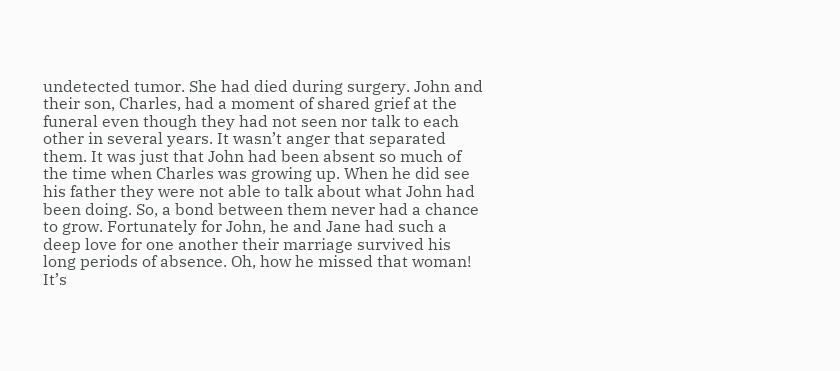undetected tumor. She had died during surgery. John and their son, Charles, had a moment of shared grief at the funeral even though they had not seen nor talk to each other in several years. It wasn’t anger that separated them. It was just that John had been absent so much of the time when Charles was growing up. When he did see his father they were not able to talk about what John had been doing. So, a bond between them never had a chance to grow. Fortunately for John, he and Jane had such a deep love for one another their marriage survived his long periods of absence. Oh, how he missed that woman! It’s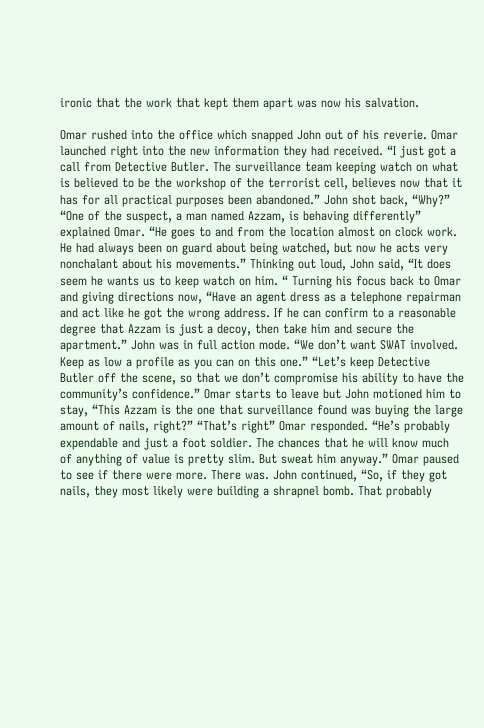ironic that the work that kept them apart was now his salvation.

Omar rushed into the office which snapped John out of his reverie. Omar launched right into the new information they had received. “I just got a call from Detective Butler. The surveillance team keeping watch on what is believed to be the workshop of the terrorist cell, believes now that it has for all practical purposes been abandoned.” John shot back, “Why?” “One of the suspect, a man named Azzam, is behaving differently” explained Omar. “He goes to and from the location almost on clock work. He had always been on guard about being watched, but now he acts very nonchalant about his movements.” Thinking out loud, John said, “It does seem he wants us to keep watch on him. “ Turning his focus back to Omar and giving directions now, “Have an agent dress as a telephone repairman and act like he got the wrong address. If he can confirm to a reasonable degree that Azzam is just a decoy, then take him and secure the apartment.” John was in full action mode. “We don’t want SWAT involved. Keep as low a profile as you can on this one.” “Let’s keep Detective Butler off the scene, so that we don’t compromise his ability to have the community’s confidence.” Omar starts to leave but John motioned him to stay, “This Azzam is the one that surveillance found was buying the large amount of nails, right?” “That’s right” Omar responded. “He’s probably expendable and just a foot soldier. The chances that he will know much of anything of value is pretty slim. But sweat him anyway.” Omar paused to see if there were more. There was. John continued, “So, if they got nails, they most likely were building a shrapnel bomb. That probably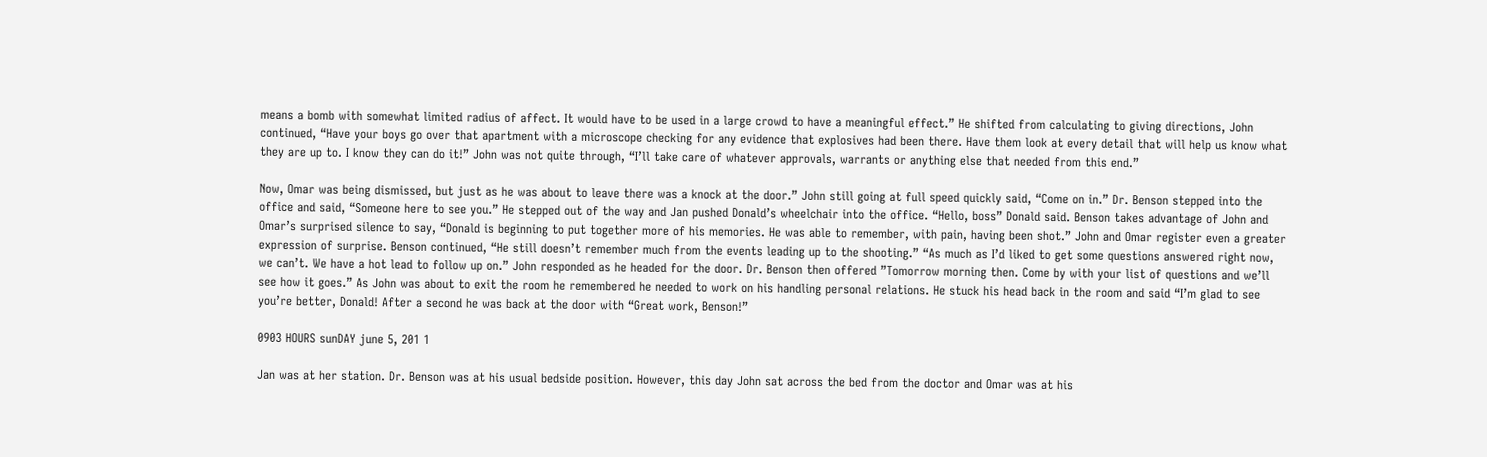means a bomb with somewhat limited radius of affect. It would have to be used in a large crowd to have a meaningful effect.” He shifted from calculating to giving directions, John continued, “Have your boys go over that apartment with a microscope checking for any evidence that explosives had been there. Have them look at every detail that will help us know what they are up to. I know they can do it!” John was not quite through, “I’ll take care of whatever approvals, warrants or anything else that needed from this end.”

Now, Omar was being dismissed, but just as he was about to leave there was a knock at the door.” John still going at full speed quickly said, “Come on in.” Dr. Benson stepped into the office and said, “Someone here to see you.” He stepped out of the way and Jan pushed Donald’s wheelchair into the office. “Hello, boss” Donald said. Benson takes advantage of John and Omar’s surprised silence to say, “Donald is beginning to put together more of his memories. He was able to remember, with pain, having been shot.” John and Omar register even a greater expression of surprise. Benson continued, “He still doesn’t remember much from the events leading up to the shooting.” “As much as I’d liked to get some questions answered right now, we can’t. We have a hot lead to follow up on.” John responded as he headed for the door. Dr. Benson then offered ”Tomorrow morning then. Come by with your list of questions and we’ll see how it goes.” As John was about to exit the room he remembered he needed to work on his handling personal relations. He stuck his head back in the room and said “I’m glad to see you’re better, Donald! After a second he was back at the door with “Great work, Benson!”

0903 HOURS sunDAY june 5, 201 1

Jan was at her station. Dr. Benson was at his usual bedside position. However, this day John sat across the bed from the doctor and Omar was at his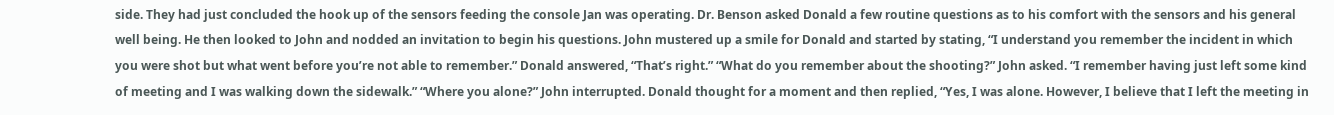side. They had just concluded the hook up of the sensors feeding the console Jan was operating. Dr. Benson asked Donald a few routine questions as to his comfort with the sensors and his general well being. He then looked to John and nodded an invitation to begin his questions. John mustered up a smile for Donald and started by stating, “I understand you remember the incident in which you were shot but what went before you’re not able to remember.” Donald answered, “That’s right.” “What do you remember about the shooting?” John asked. “I remember having just left some kind of meeting and I was walking down the sidewalk.” “Where you alone?” John interrupted. Donald thought for a moment and then replied, “Yes, I was alone. However, I believe that I left the meeting in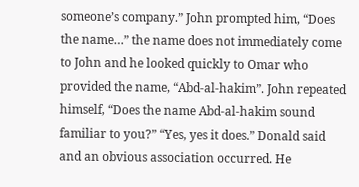someone’s company.” John prompted him, “Does the name…” the name does not immediately come to John and he looked quickly to Omar who provided the name, “Abd-al-hakim”. John repeated himself, “Does the name Abd-al-hakim sound familiar to you?” “Yes, yes it does.” Donald said and an obvious association occurred. He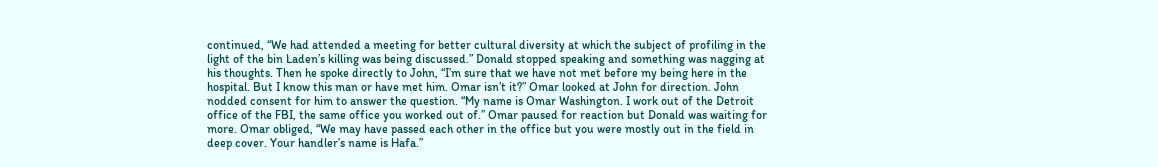continued, “We had attended a meeting for better cultural diversity at which the subject of profiling in the light of the bin Laden’s killing was being discussed.” Donald stopped speaking and something was nagging at his thoughts. Then he spoke directly to John, “I’m sure that we have not met before my being here in the hospital. But I know this man or have met him. Omar isn’t it?” Omar looked at John for direction. John nodded consent for him to answer the question. “My name is Omar Washington. I work out of the Detroit office of the FBI, the same office you worked out of.” Omar paused for reaction but Donald was waiting for more. Omar obliged, “We may have passed each other in the office but you were mostly out in the field in deep cover. Your handler’s name is Hafa.”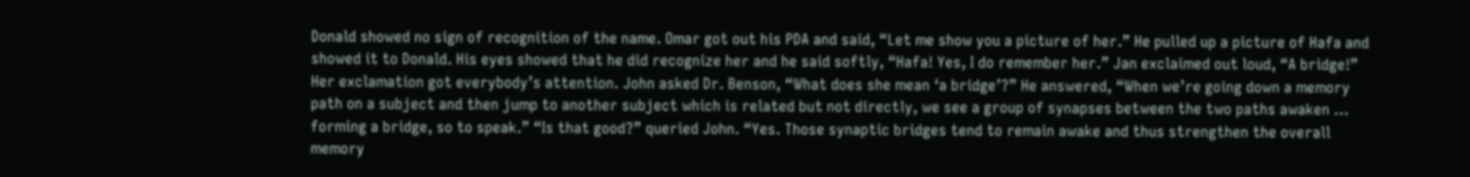Donald showed no sign of recognition of the name. Omar got out his PDA and said, “Let me show you a picture of her.” He pulled up a picture of Hafa and showed it to Donald. His eyes showed that he did recognize her and he said softly, “Hafa! Yes, I do remember her.” Jan exclaimed out loud, “A bridge!” Her exclamation got everybody’s attention. John asked Dr. Benson, “What does she mean ‘a bridge’?” He answered, “When we’re going down a memory path on a subject and then jump to another subject which is related but not directly, we see a group of synapses between the two paths awaken … forming a bridge, so to speak.” “Is that good?” queried John. “Yes. Those synaptic bridges tend to remain awake and thus strengthen the overall memory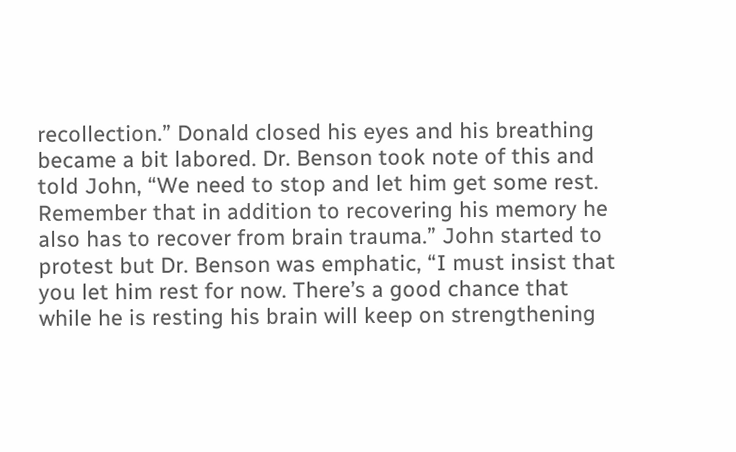recollection.” Donald closed his eyes and his breathing became a bit labored. Dr. Benson took note of this and told John, “We need to stop and let him get some rest. Remember that in addition to recovering his memory he also has to recover from brain trauma.” John started to protest but Dr. Benson was emphatic, “I must insist that you let him rest for now. There’s a good chance that while he is resting his brain will keep on strengthening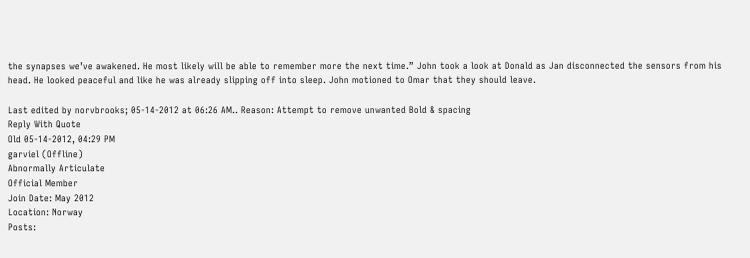the synapses we’ve awakened. He most likely will be able to remember more the next time.” John took a look at Donald as Jan disconnected the sensors from his head. He looked peaceful and like he was already slipping off into sleep. John motioned to Omar that they should leave.

Last edited by norvbrooks; 05-14-2012 at 06:26 AM.. Reason: Attempt to remove unwanted Bold & spacing
Reply With Quote
Old 05-14-2012, 04:29 PM
garviel (Offline)
Abnormally Articulate
Official Member
Join Date: May 2012
Location: Norway
Posts: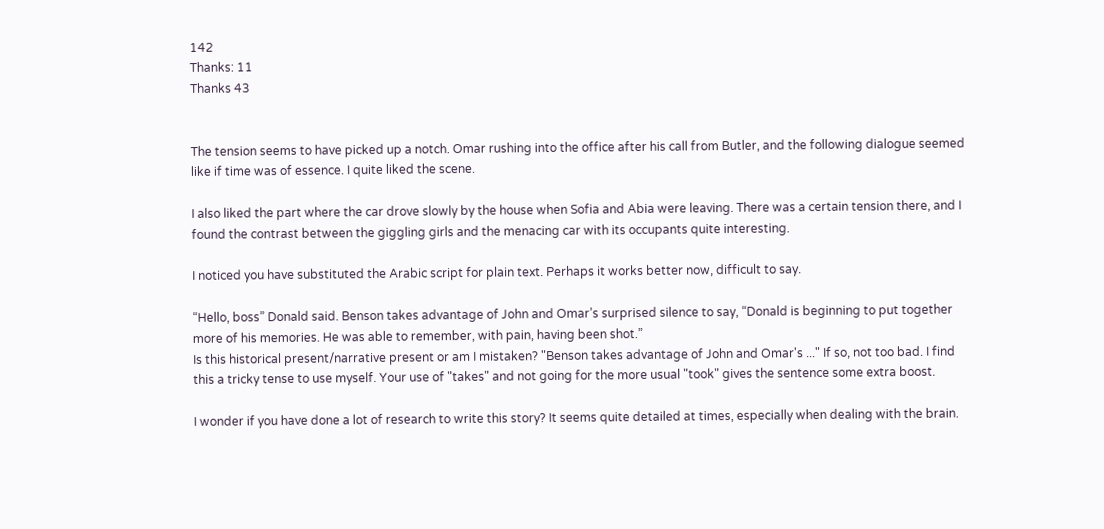142
Thanks: 11
Thanks 43


The tension seems to have picked up a notch. Omar rushing into the office after his call from Butler, and the following dialogue seemed like if time was of essence. I quite liked the scene.

I also liked the part where the car drove slowly by the house when Sofia and Abia were leaving. There was a certain tension there, and I found the contrast between the giggling girls and the menacing car with its occupants quite interesting.

I noticed you have substituted the Arabic script for plain text. Perhaps it works better now, difficult to say.

“Hello, boss” Donald said. Benson takes advantage of John and Omar’s surprised silence to say, “Donald is beginning to put together more of his memories. He was able to remember, with pain, having been shot.”
Is this historical present/narrative present or am I mistaken? "Benson takes advantage of John and Omar's ..." If so, not too bad. I find this a tricky tense to use myself. Your use of "takes" and not going for the more usual "took" gives the sentence some extra boost.

I wonder if you have done a lot of research to write this story? It seems quite detailed at times, especially when dealing with the brain.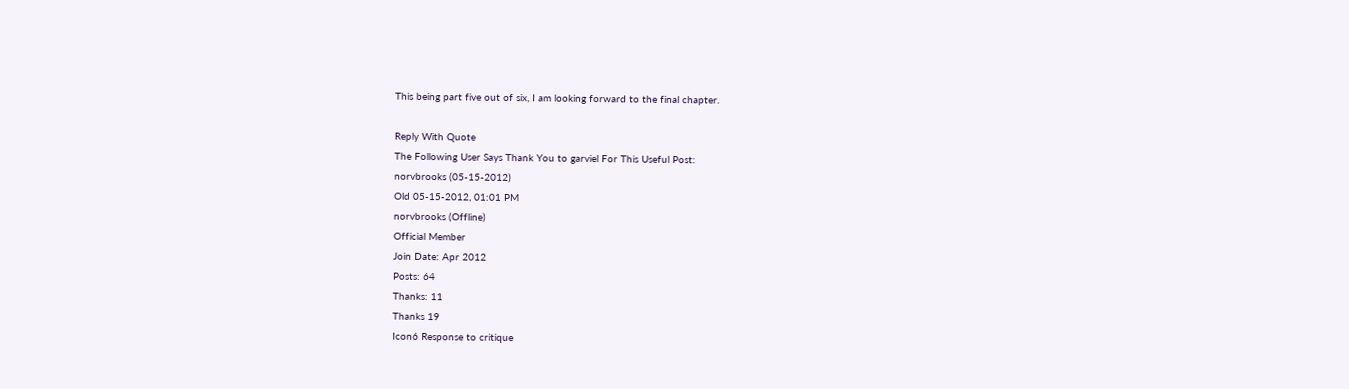This being part five out of six, I am looking forward to the final chapter.

Reply With Quote
The Following User Says Thank You to garviel For This Useful Post:
norvbrooks (05-15-2012)
Old 05-15-2012, 01:01 PM
norvbrooks (Offline)
Official Member
Join Date: Apr 2012
Posts: 64
Thanks: 11
Thanks 19
Icon6 Response to critique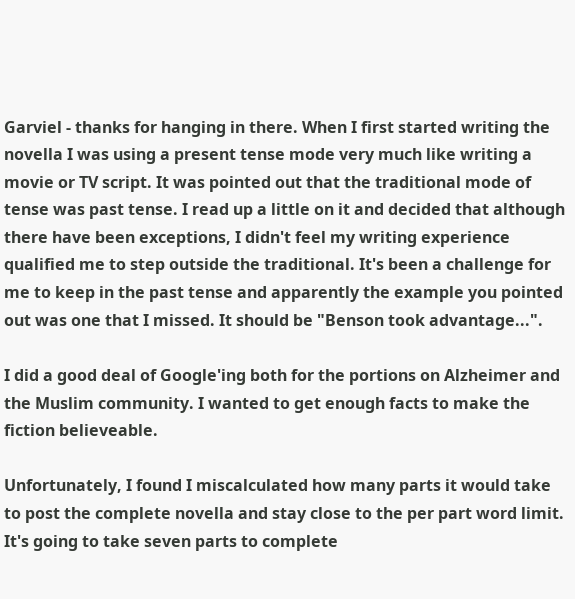Garviel - thanks for hanging in there. When I first started writing the novella I was using a present tense mode very much like writing a movie or TV script. It was pointed out that the traditional mode of tense was past tense. I read up a little on it and decided that although there have been exceptions, I didn't feel my writing experience qualified me to step outside the traditional. It's been a challenge for me to keep in the past tense and apparently the example you pointed out was one that I missed. It should be "Benson took advantage...".

I did a good deal of Google'ing both for the portions on Alzheimer and the Muslim community. I wanted to get enough facts to make the fiction believeable.

Unfortunately, I found I miscalculated how many parts it would take to post the complete novella and stay close to the per part word limit. It's going to take seven parts to complete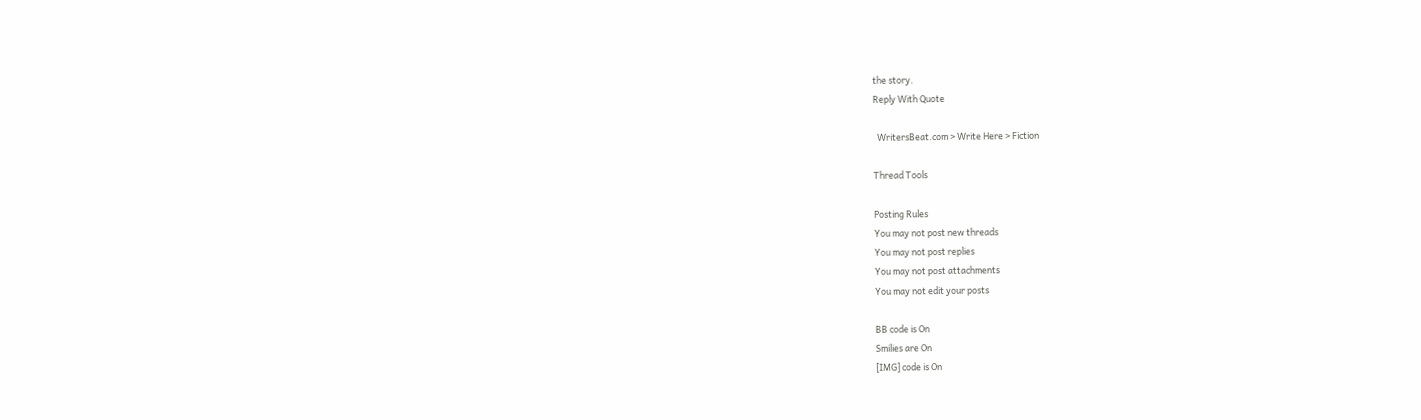the story.
Reply With Quote

  WritersBeat.com > Write Here > Fiction

Thread Tools

Posting Rules
You may not post new threads
You may not post replies
You may not post attachments
You may not edit your posts

BB code is On
Smilies are On
[IMG] code is On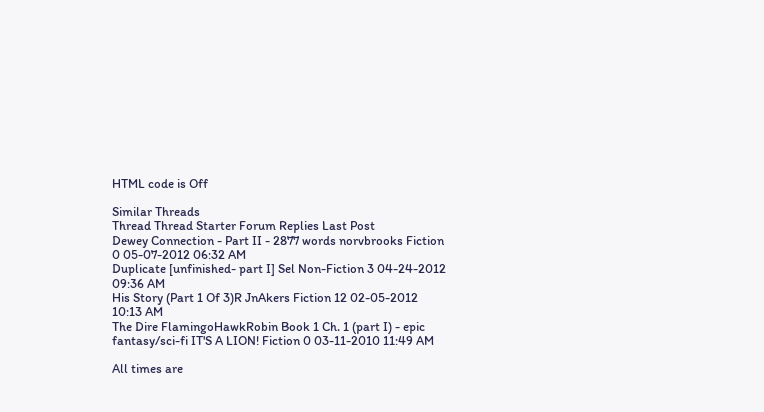HTML code is Off

Similar Threads
Thread Thread Starter Forum Replies Last Post
Dewey Connection - Part II - 2877 words norvbrooks Fiction 0 05-07-2012 06:32 AM
Duplicate [unfinished- part I] Sel Non-Fiction 3 04-24-2012 09:36 AM
His Story (Part 1 Of 3)R JnAkers Fiction 12 02-05-2012 10:13 AM
The Dire FlamingoHawkRobin Book 1 Ch. 1 (part I) - epic fantasy/sci-fi IT'S A LION! Fiction 0 03-11-2010 11:49 AM

All times are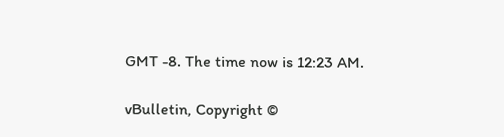GMT -8. The time now is 12:23 AM.

vBulletin, Copyright ©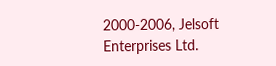2000-2006, Jelsoft Enterprises Ltd.